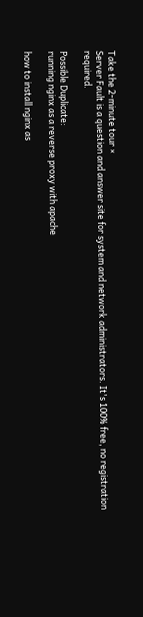Take the 2-minute tour ×
Server Fault is a question and answer site for system and network administrators. It's 100% free, no registration required.

Possible Duplicate:
running nginx as a reverse proxy with apache

how to install nginx as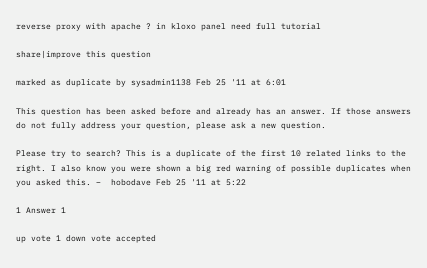reverse proxy with apache ? in kloxo panel need full tutorial

share|improve this question

marked as duplicate by sysadmin1138 Feb 25 '11 at 6:01

This question has been asked before and already has an answer. If those answers do not fully address your question, please ask a new question.

Please try to search? This is a duplicate of the first 10 related links to the right. I also know you were shown a big red warning of possible duplicates when you asked this. –  hobodave Feb 25 '11 at 5:22

1 Answer 1

up vote 1 down vote accepted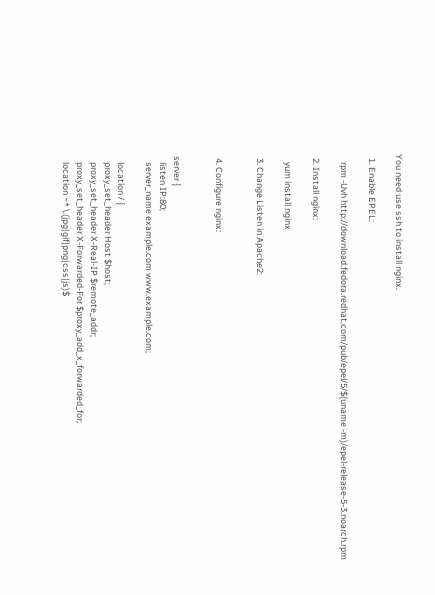You need use ssh to install nginx.

  1. Enable EPEL:

    rpm -Uvh http://download.fedora.redhat.com/pub/epel/5/$(uname -m)/epel-release-5-3.noarch.rpm

  2. Install nginx:

    yum install nginx

  3. Change Listen in Apache2:


  4. Configure nginx:


 server {
    listen IP:80;
    server_name example.com www.example.com;

    location / {
    proxy_set_header Host $host;
    proxy_set_header X-Real-IP $remote_addr;
    proxy_set_header X-Forwarded-For $proxy_add_x_forwarded_for;
    location ~* \.(jpg|gif|png|css|js)$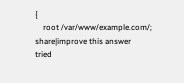{
    root /var/www/example.com/;
share|improve this answer
tried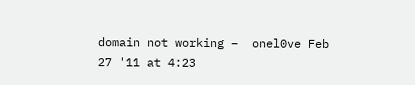domain not working –  onel0ve Feb 27 '11 at 4:23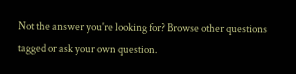Not the answer you're looking for? Browse other questions tagged or ask your own question.